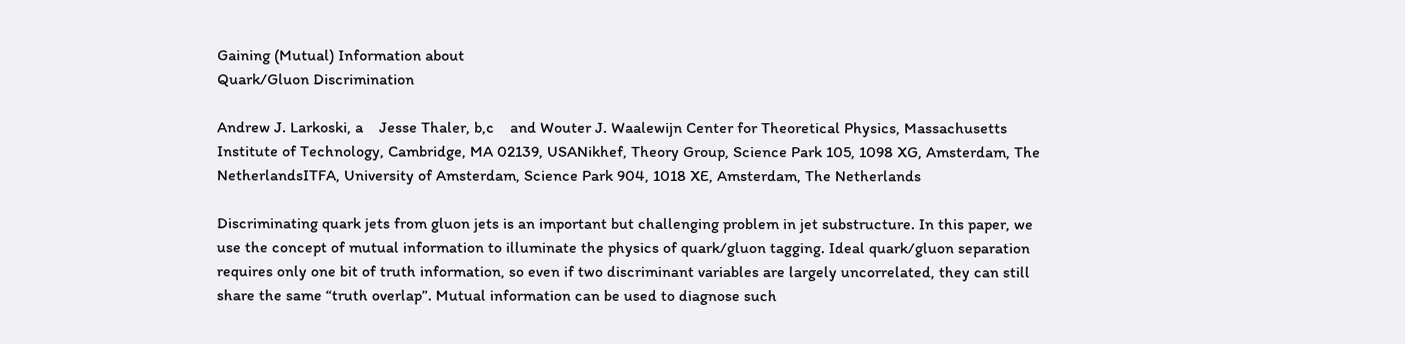Gaining (Mutual) Information about
Quark/Gluon Discrimination

Andrew J. Larkoski, a    Jesse Thaler, b,c    and Wouter J. Waalewijn Center for Theoretical Physics, Massachusetts Institute of Technology, Cambridge, MA 02139, USANikhef, Theory Group, Science Park 105, 1098 XG, Amsterdam, The NetherlandsITFA, University of Amsterdam, Science Park 904, 1018 XE, Amsterdam, The Netherlands

Discriminating quark jets from gluon jets is an important but challenging problem in jet substructure. In this paper, we use the concept of mutual information to illuminate the physics of quark/gluon tagging. Ideal quark/gluon separation requires only one bit of truth information, so even if two discriminant variables are largely uncorrelated, they can still share the same “truth overlap”. Mutual information can be used to diagnose such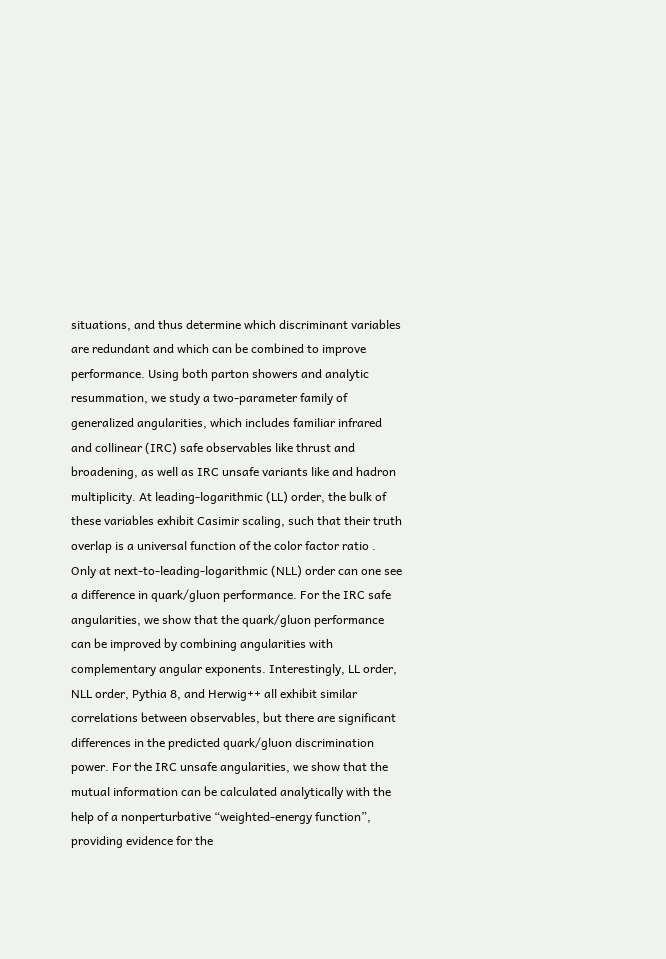situations, and thus determine which discriminant variables are redundant and which can be combined to improve performance. Using both parton showers and analytic resummation, we study a two-parameter family of generalized angularities, which includes familiar infrared and collinear (IRC) safe observables like thrust and broadening, as well as IRC unsafe variants like and hadron multiplicity. At leading-logarithmic (LL) order, the bulk of these variables exhibit Casimir scaling, such that their truth overlap is a universal function of the color factor ratio . Only at next-to-leading-logarithmic (NLL) order can one see a difference in quark/gluon performance. For the IRC safe angularities, we show that the quark/gluon performance can be improved by combining angularities with complementary angular exponents. Interestingly, LL order, NLL order, Pythia 8, and Herwig++ all exhibit similar correlations between observables, but there are significant differences in the predicted quark/gluon discrimination power. For the IRC unsafe angularities, we show that the mutual information can be calculated analytically with the help of a nonperturbative “weighted-energy function”, providing evidence for the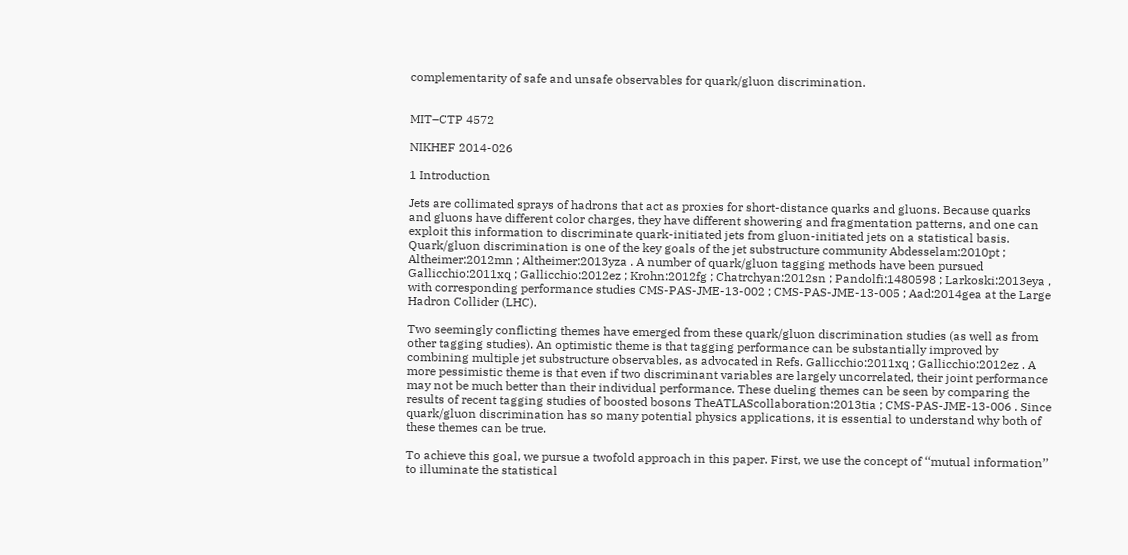complementarity of safe and unsafe observables for quark/gluon discrimination.


MIT–CTP 4572

NIKHEF 2014-026

1 Introduction

Jets are collimated sprays of hadrons that act as proxies for short-distance quarks and gluons. Because quarks and gluons have different color charges, they have different showering and fragmentation patterns, and one can exploit this information to discriminate quark-initiated jets from gluon-initiated jets on a statistical basis. Quark/gluon discrimination is one of the key goals of the jet substructure community Abdesselam:2010pt ; Altheimer:2012mn ; Altheimer:2013yza . A number of quark/gluon tagging methods have been pursued Gallicchio:2011xq ; Gallicchio:2012ez ; Krohn:2012fg ; Chatrchyan:2012sn ; Pandolfi:1480598 ; Larkoski:2013eya , with corresponding performance studies CMS-PAS-JME-13-002 ; CMS-PAS-JME-13-005 ; Aad:2014gea at the Large Hadron Collider (LHC).

Two seemingly conflicting themes have emerged from these quark/gluon discrimination studies (as well as from other tagging studies). An optimistic theme is that tagging performance can be substantially improved by combining multiple jet substructure observables, as advocated in Refs. Gallicchio:2011xq ; Gallicchio:2012ez . A more pessimistic theme is that even if two discriminant variables are largely uncorrelated, their joint performance may not be much better than their individual performance. These dueling themes can be seen by comparing the results of recent tagging studies of boosted bosons TheATLAScollaboration:2013tia ; CMS-PAS-JME-13-006 . Since quark/gluon discrimination has so many potential physics applications, it is essential to understand why both of these themes can be true.

To achieve this goal, we pursue a twofold approach in this paper. First, we use the concept of ‘‘mutual information’’ to illuminate the statistical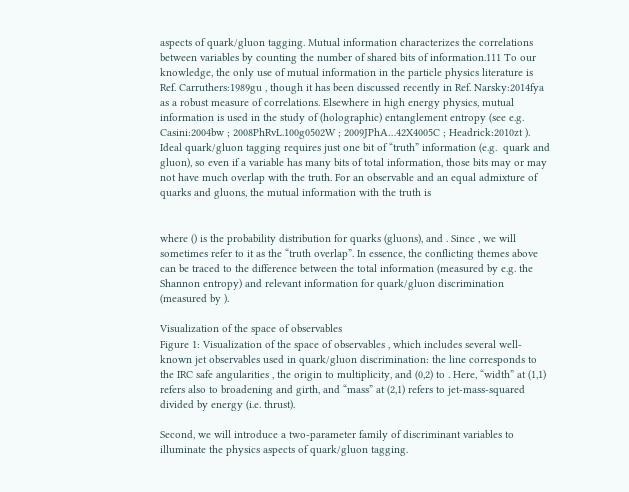aspects of quark/gluon tagging. Mutual information characterizes the correlations between variables by counting the number of shared bits of information.111 To our knowledge, the only use of mutual information in the particle physics literature is Ref. Carruthers:1989gu , though it has been discussed recently in Ref. Narsky:2014fya as a robust measure of correlations. Elsewhere in high energy physics, mutual information is used in the study of (holographic) entanglement entropy (see e.g. Casini:2004bw ; 2008PhRvL.100g0502W ; 2009JPhA…42X4005C ; Headrick:2010zt ). Ideal quark/gluon tagging requires just one bit of “truth” information (e.g.  quark and gluon), so even if a variable has many bits of total information, those bits may or may not have much overlap with the truth. For an observable and an equal admixture of quarks and gluons, the mutual information with the truth is


where () is the probability distribution for quarks (gluons), and . Since , we will sometimes refer to it as the “truth overlap”. In essence, the conflicting themes above can be traced to the difference between the total information (measured by e.g. the Shannon entropy) and relevant information for quark/gluon discrimination (measured by ).

Visualization of the space of observables
Figure 1: Visualization of the space of observables , which includes several well-known jet observables used in quark/gluon discrimination: the line corresponds to the IRC safe angularities , the origin to multiplicity, and (0,2) to . Here, “width” at (1,1) refers also to broadening and girth, and “mass” at (2,1) refers to jet-mass-squared divided by energy (i.e. thrust).

Second, we will introduce a two-parameter family of discriminant variables to illuminate the physics aspects of quark/gluon tagging.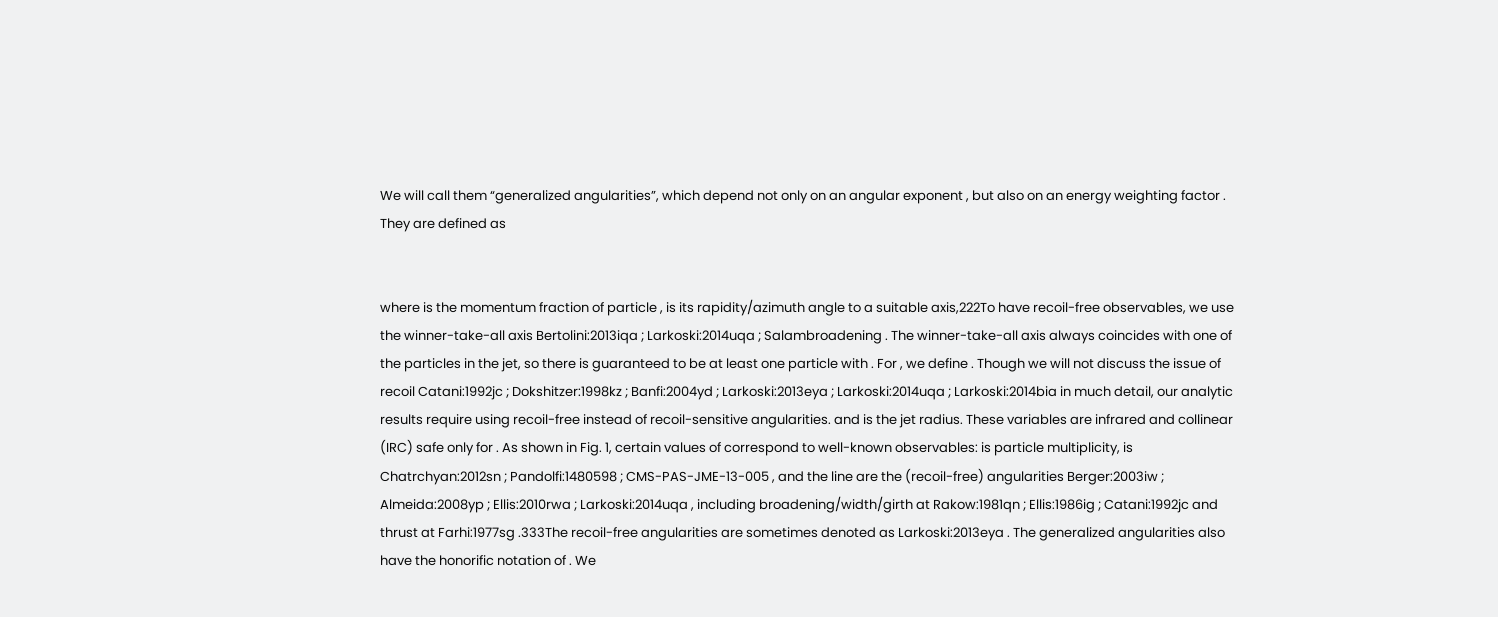We will call them “generalized angularities”, which depend not only on an angular exponent , but also on an energy weighting factor . They are defined as


where is the momentum fraction of particle , is its rapidity/azimuth angle to a suitable axis,222To have recoil-free observables, we use the winner-take-all axis Bertolini:2013iqa ; Larkoski:2014uqa ; Salambroadening . The winner-take-all axis always coincides with one of the particles in the jet, so there is guaranteed to be at least one particle with . For , we define . Though we will not discuss the issue of recoil Catani:1992jc ; Dokshitzer:1998kz ; Banfi:2004yd ; Larkoski:2013eya ; Larkoski:2014uqa ; Larkoski:2014bia in much detail, our analytic results require using recoil-free instead of recoil-sensitive angularities. and is the jet radius. These variables are infrared and collinear (IRC) safe only for . As shown in Fig. 1, certain values of correspond to well-known observables: is particle multiplicity, is Chatrchyan:2012sn ; Pandolfi:1480598 ; CMS-PAS-JME-13-005 , and the line are the (recoil-free) angularities Berger:2003iw ; Almeida:2008yp ; Ellis:2010rwa ; Larkoski:2014uqa , including broadening/width/girth at Rakow:1981qn ; Ellis:1986ig ; Catani:1992jc and thrust at Farhi:1977sg .333The recoil-free angularities are sometimes denoted as Larkoski:2013eya . The generalized angularities also have the honorific notation of . We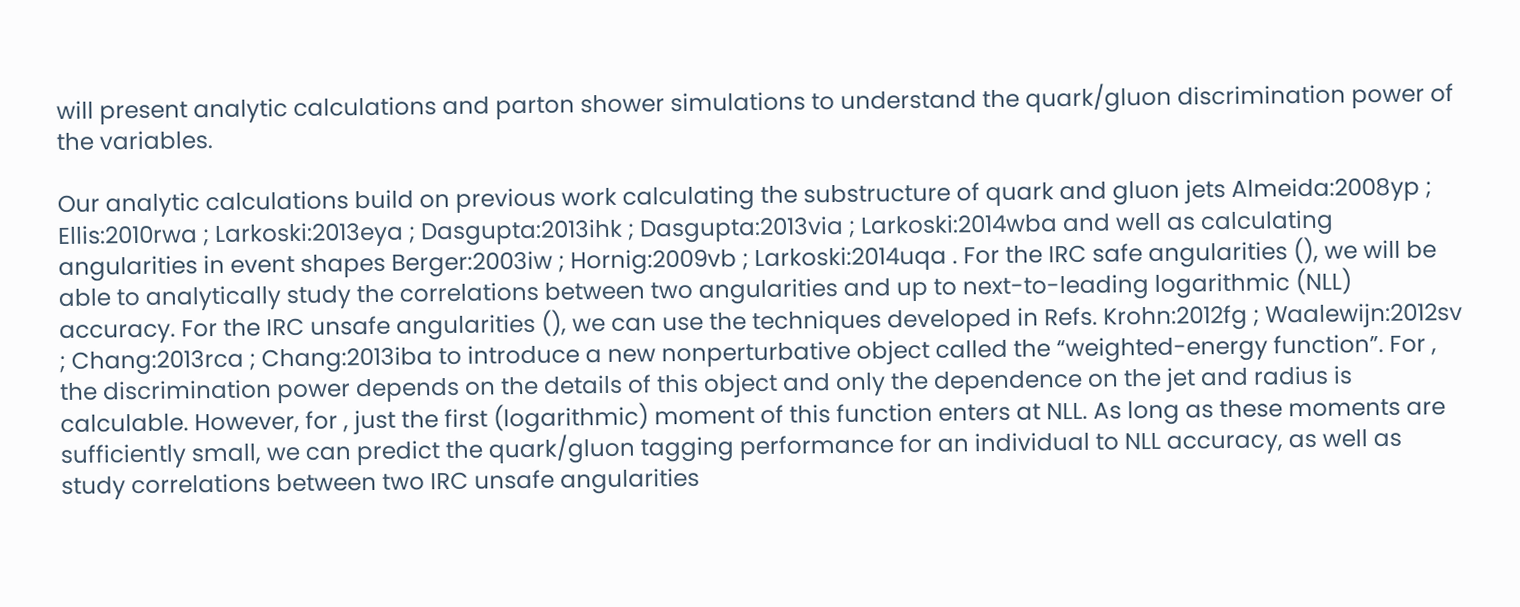will present analytic calculations and parton shower simulations to understand the quark/gluon discrimination power of the variables.

Our analytic calculations build on previous work calculating the substructure of quark and gluon jets Almeida:2008yp ; Ellis:2010rwa ; Larkoski:2013eya ; Dasgupta:2013ihk ; Dasgupta:2013via ; Larkoski:2014wba and well as calculating angularities in event shapes Berger:2003iw ; Hornig:2009vb ; Larkoski:2014uqa . For the IRC safe angularities (), we will be able to analytically study the correlations between two angularities and up to next-to-leading logarithmic (NLL) accuracy. For the IRC unsafe angularities (), we can use the techniques developed in Refs. Krohn:2012fg ; Waalewijn:2012sv ; Chang:2013rca ; Chang:2013iba to introduce a new nonperturbative object called the “weighted-energy function”. For , the discrimination power depends on the details of this object and only the dependence on the jet and radius is calculable. However, for , just the first (logarithmic) moment of this function enters at NLL. As long as these moments are sufficiently small, we can predict the quark/gluon tagging performance for an individual to NLL accuracy, as well as study correlations between two IRC unsafe angularities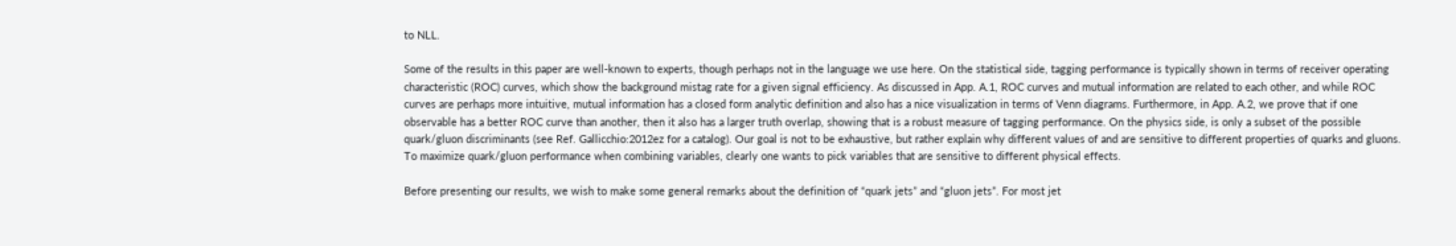to NLL.

Some of the results in this paper are well-known to experts, though perhaps not in the language we use here. On the statistical side, tagging performance is typically shown in terms of receiver operating characteristic (ROC) curves, which show the background mistag rate for a given signal efficiency. As discussed in App. A.1, ROC curves and mutual information are related to each other, and while ROC curves are perhaps more intuitive, mutual information has a closed form analytic definition and also has a nice visualization in terms of Venn diagrams. Furthermore, in App. A.2, we prove that if one observable has a better ROC curve than another, then it also has a larger truth overlap, showing that is a robust measure of tagging performance. On the physics side, is only a subset of the possible quark/gluon discriminants (see Ref. Gallicchio:2012ez for a catalog). Our goal is not to be exhaustive, but rather explain why different values of and are sensitive to different properties of quarks and gluons. To maximize quark/gluon performance when combining variables, clearly one wants to pick variables that are sensitive to different physical effects.

Before presenting our results, we wish to make some general remarks about the definition of “quark jets” and “gluon jets”. For most jet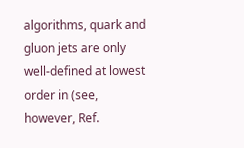algorithms, quark and gluon jets are only well-defined at lowest order in (see, however, Ref.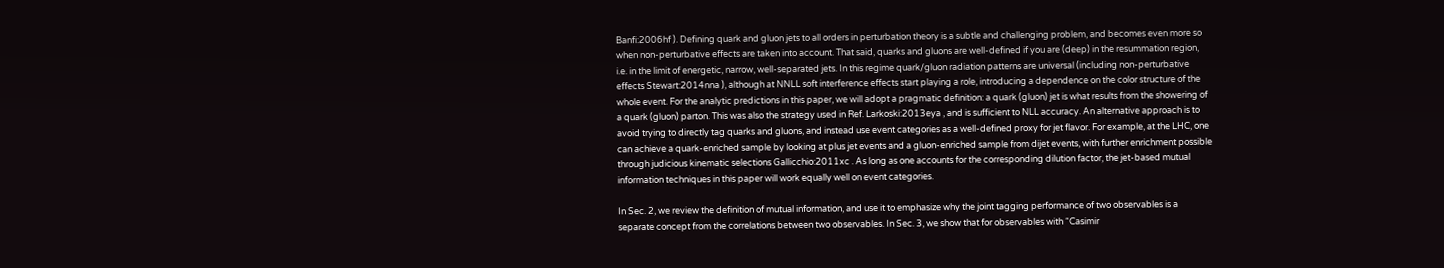Banfi:2006hf ). Defining quark and gluon jets to all orders in perturbation theory is a subtle and challenging problem, and becomes even more so when non-perturbative effects are taken into account. That said, quarks and gluons are well-defined if you are (deep) in the resummation region, i.e. in the limit of energetic, narrow, well-separated jets. In this regime quark/gluon radiation patterns are universal (including non-perturbative effects Stewart:2014nna ), although at NNLL soft interference effects start playing a role, introducing a dependence on the color structure of the whole event. For the analytic predictions in this paper, we will adopt a pragmatic definition: a quark (gluon) jet is what results from the showering of a quark (gluon) parton. This was also the strategy used in Ref. Larkoski:2013eya , and is sufficient to NLL accuracy. An alternative approach is to avoid trying to directly tag quarks and gluons, and instead use event categories as a well-defined proxy for jet flavor. For example, at the LHC, one can achieve a quark-enriched sample by looking at plus jet events and a gluon-enriched sample from dijet events, with further enrichment possible through judicious kinematic selections Gallicchio:2011xc . As long as one accounts for the corresponding dilution factor, the jet-based mutual information techniques in this paper will work equally well on event categories.

In Sec. 2, we review the definition of mutual information, and use it to emphasize why the joint tagging performance of two observables is a separate concept from the correlations between two observables. In Sec. 3, we show that for observables with “Casimir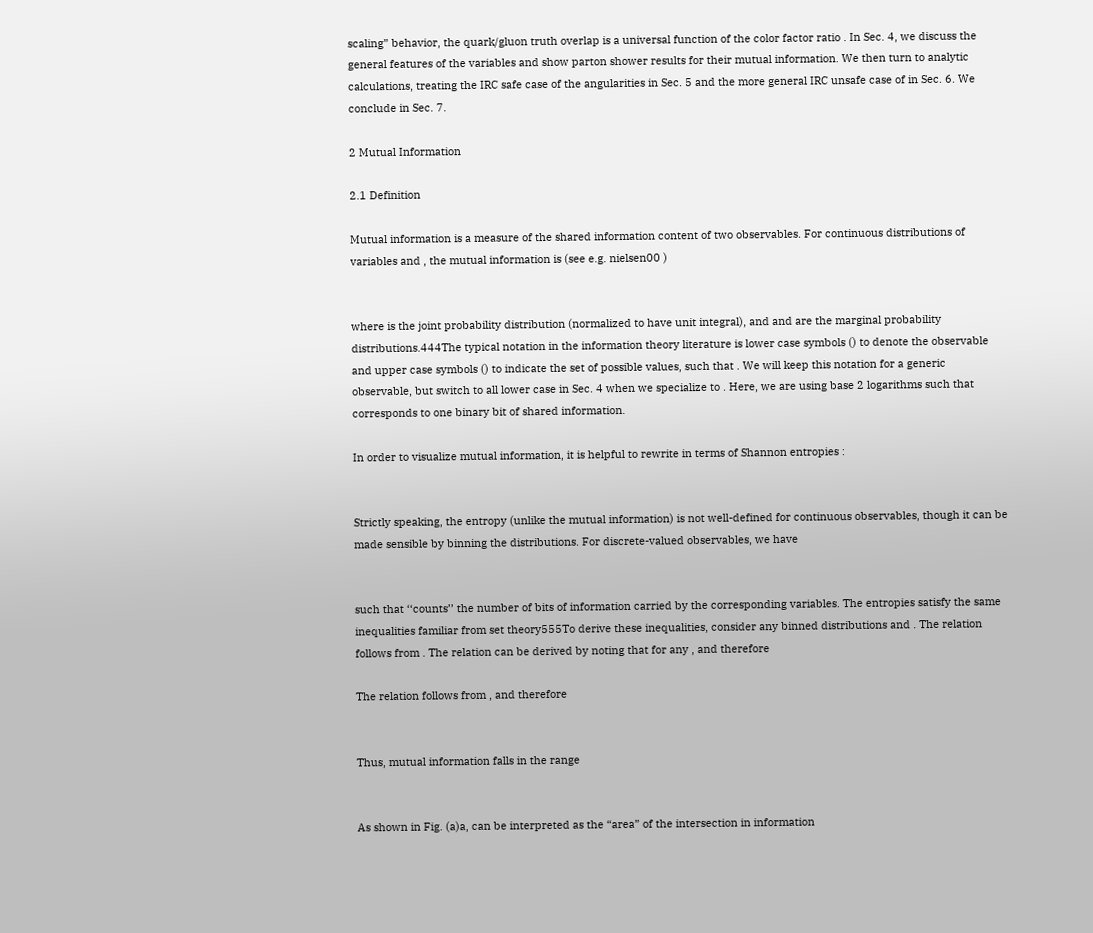scaling” behavior, the quark/gluon truth overlap is a universal function of the color factor ratio . In Sec. 4, we discuss the general features of the variables and show parton shower results for their mutual information. We then turn to analytic calculations, treating the IRC safe case of the angularities in Sec. 5 and the more general IRC unsafe case of in Sec. 6. We conclude in Sec. 7.

2 Mutual Information

2.1 Definition

Mutual information is a measure of the shared information content of two observables. For continuous distributions of variables and , the mutual information is (see e.g. nielsen00 )


where is the joint probability distribution (normalized to have unit integral), and and are the marginal probability distributions.444The typical notation in the information theory literature is lower case symbols () to denote the observable and upper case symbols () to indicate the set of possible values, such that . We will keep this notation for a generic observable, but switch to all lower case in Sec. 4 when we specialize to . Here, we are using base 2 logarithms such that corresponds to one binary bit of shared information.

In order to visualize mutual information, it is helpful to rewrite in terms of Shannon entropies :


Strictly speaking, the entropy (unlike the mutual information) is not well-defined for continuous observables, though it can be made sensible by binning the distributions. For discrete-valued observables, we have


such that ‘‘counts’’ the number of bits of information carried by the corresponding variables. The entropies satisfy the same inequalities familiar from set theory555To derive these inequalities, consider any binned distributions and . The relation follows from . The relation can be derived by noting that for any , and therefore

The relation follows from , and therefore


Thus, mutual information falls in the range


As shown in Fig. (a)a, can be interpreted as the “area” of the intersection in information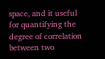space, and it useful for quantifying the degree of correlation between two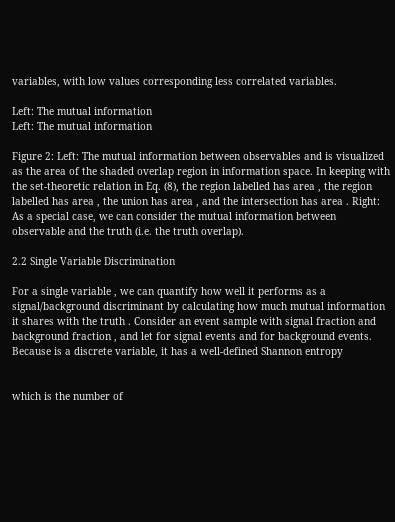variables, with low values corresponding less correlated variables.

Left: The mutual information
Left: The mutual information

Figure 2: Left: The mutual information between observables and is visualized as the area of the shaded overlap region in information space. In keeping with the set-theoretic relation in Eq. (8), the region labelled has area , the region labelled has area , the union has area , and the intersection has area . Right: As a special case, we can consider the mutual information between observable and the truth (i.e. the truth overlap).

2.2 Single Variable Discrimination

For a single variable , we can quantify how well it performs as a signal/background discriminant by calculating how much mutual information it shares with the truth . Consider an event sample with signal fraction and background fraction , and let for signal events and for background events. Because is a discrete variable, it has a well-defined Shannon entropy


which is the number of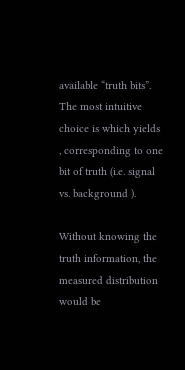available “truth bits”. The most intuitive choice is which yields , corresponding to one bit of truth (i.e. signal vs. background ).

Without knowing the truth information, the measured distribution would be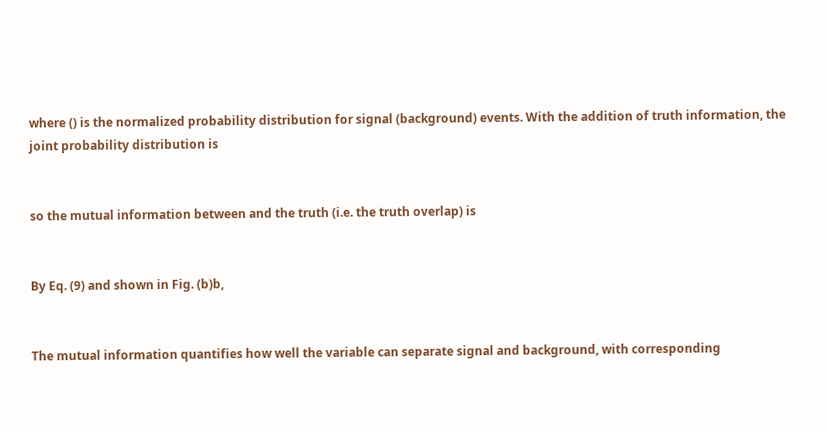where () is the normalized probability distribution for signal (background) events. With the addition of truth information, the joint probability distribution is


so the mutual information between and the truth (i.e. the truth overlap) is


By Eq. (9) and shown in Fig. (b)b,


The mutual information quantifies how well the variable can separate signal and background, with corresponding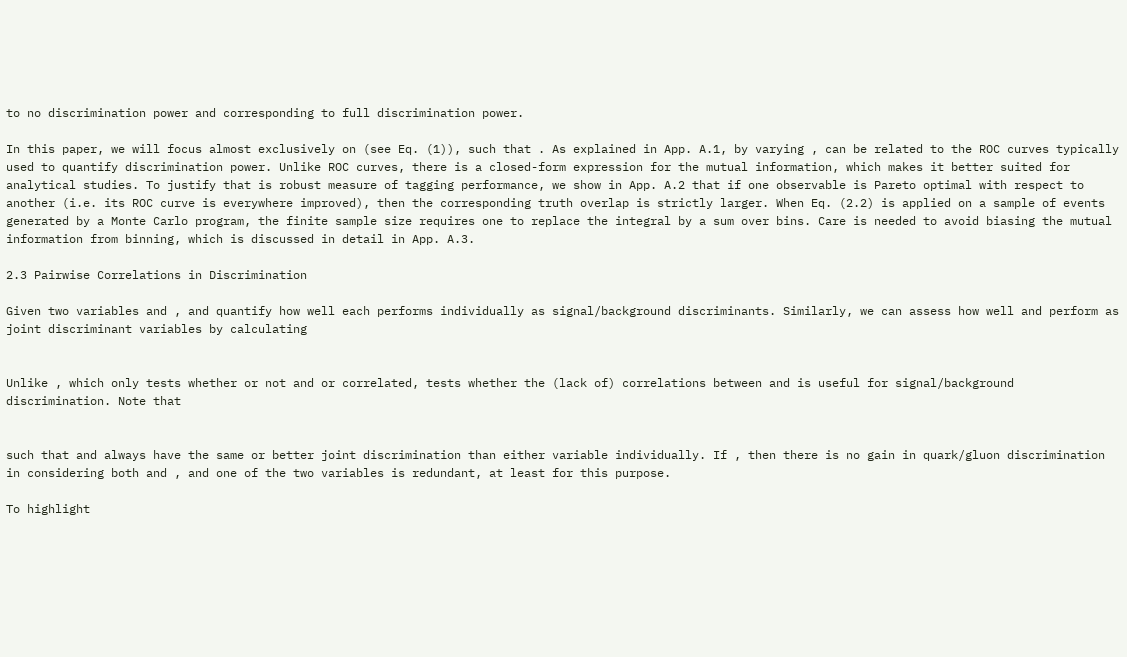to no discrimination power and corresponding to full discrimination power.

In this paper, we will focus almost exclusively on (see Eq. (1)), such that . As explained in App. A.1, by varying , can be related to the ROC curves typically used to quantify discrimination power. Unlike ROC curves, there is a closed-form expression for the mutual information, which makes it better suited for analytical studies. To justify that is robust measure of tagging performance, we show in App. A.2 that if one observable is Pareto optimal with respect to another (i.e. its ROC curve is everywhere improved), then the corresponding truth overlap is strictly larger. When Eq. (2.2) is applied on a sample of events generated by a Monte Carlo program, the finite sample size requires one to replace the integral by a sum over bins. Care is needed to avoid biasing the mutual information from binning, which is discussed in detail in App. A.3.

2.3 Pairwise Correlations in Discrimination

Given two variables and , and quantify how well each performs individually as signal/background discriminants. Similarly, we can assess how well and perform as joint discriminant variables by calculating


Unlike , which only tests whether or not and or correlated, tests whether the (lack of) correlations between and is useful for signal/background discrimination. Note that


such that and always have the same or better joint discrimination than either variable individually. If , then there is no gain in quark/gluon discrimination in considering both and , and one of the two variables is redundant, at least for this purpose.

To highlight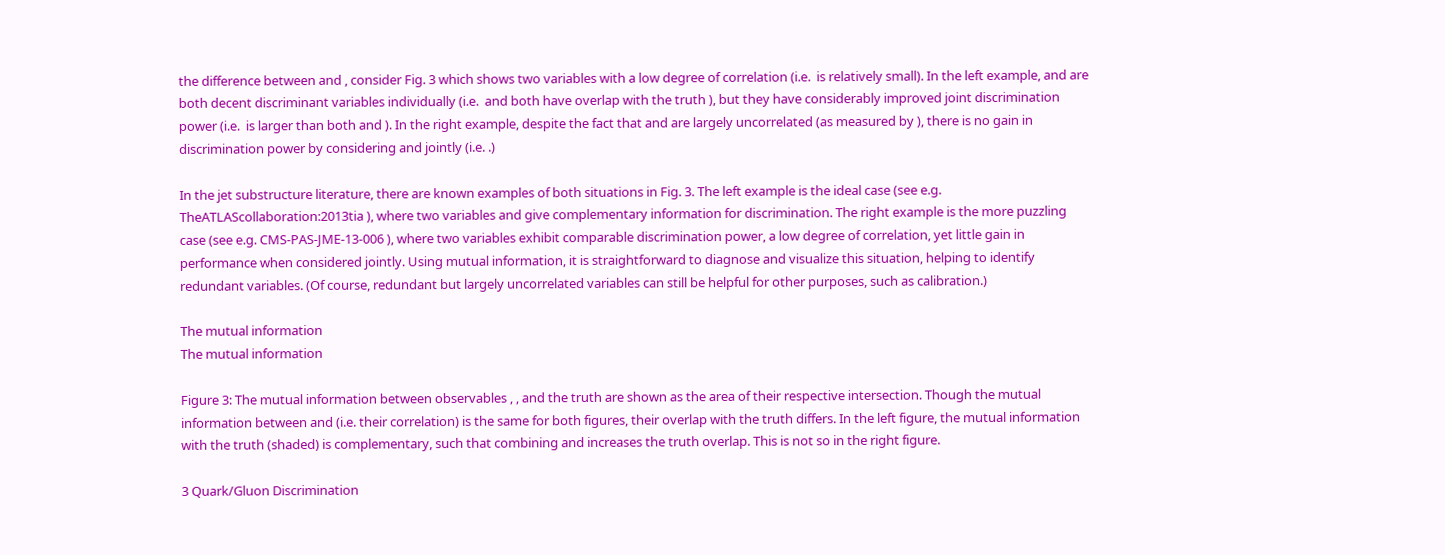the difference between and , consider Fig. 3 which shows two variables with a low degree of correlation (i.e.  is relatively small). In the left example, and are both decent discriminant variables individually (i.e.  and both have overlap with the truth ), but they have considerably improved joint discrimination power (i.e.  is larger than both and ). In the right example, despite the fact that and are largely uncorrelated (as measured by ), there is no gain in discrimination power by considering and jointly (i.e. .)

In the jet substructure literature, there are known examples of both situations in Fig. 3. The left example is the ideal case (see e.g. TheATLAScollaboration:2013tia ), where two variables and give complementary information for discrimination. The right example is the more puzzling case (see e.g. CMS-PAS-JME-13-006 ), where two variables exhibit comparable discrimination power, a low degree of correlation, yet little gain in performance when considered jointly. Using mutual information, it is straightforward to diagnose and visualize this situation, helping to identify redundant variables. (Of course, redundant but largely uncorrelated variables can still be helpful for other purposes, such as calibration.)

The mutual information
The mutual information

Figure 3: The mutual information between observables , , and the truth are shown as the area of their respective intersection. Though the mutual information between and (i.e. their correlation) is the same for both figures, their overlap with the truth differs. In the left figure, the mutual information with the truth (shaded) is complementary, such that combining and increases the truth overlap. This is not so in the right figure.

3 Quark/Gluon Discrimination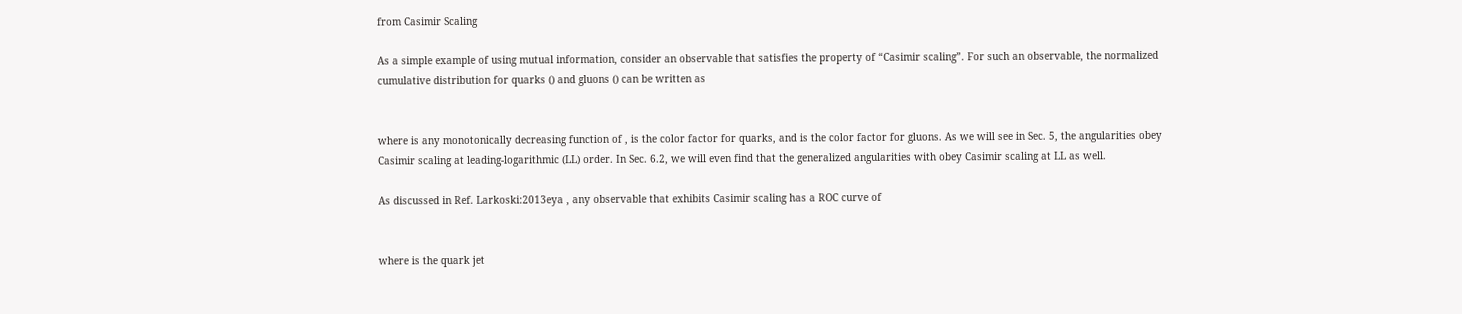from Casimir Scaling

As a simple example of using mutual information, consider an observable that satisfies the property of “Casimir scaling”. For such an observable, the normalized cumulative distribution for quarks () and gluons () can be written as


where is any monotonically decreasing function of , is the color factor for quarks, and is the color factor for gluons. As we will see in Sec. 5, the angularities obey Casimir scaling at leading-logarithmic (LL) order. In Sec. 6.2, we will even find that the generalized angularities with obey Casimir scaling at LL as well.

As discussed in Ref. Larkoski:2013eya , any observable that exhibits Casimir scaling has a ROC curve of


where is the quark jet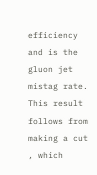efficiency and is the gluon jet mistag rate. This result follows from making a cut , which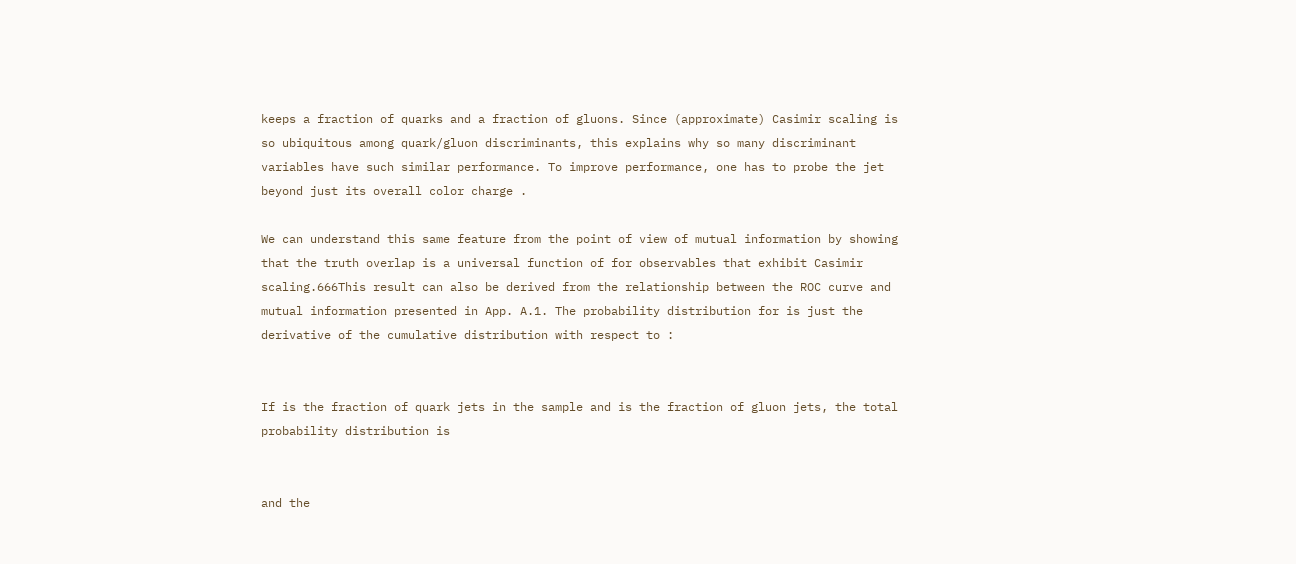keeps a fraction of quarks and a fraction of gluons. Since (approximate) Casimir scaling is so ubiquitous among quark/gluon discriminants, this explains why so many discriminant variables have such similar performance. To improve performance, one has to probe the jet beyond just its overall color charge .

We can understand this same feature from the point of view of mutual information by showing that the truth overlap is a universal function of for observables that exhibit Casimir scaling.666This result can also be derived from the relationship between the ROC curve and mutual information presented in App. A.1. The probability distribution for is just the derivative of the cumulative distribution with respect to :


If is the fraction of quark jets in the sample and is the fraction of gluon jets, the total probability distribution is


and the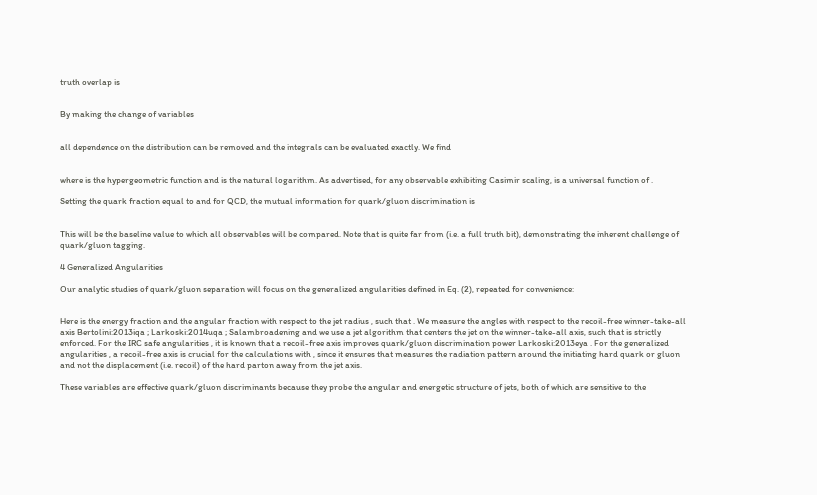truth overlap is


By making the change of variables


all dependence on the distribution can be removed and the integrals can be evaluated exactly. We find


where is the hypergeometric function and is the natural logarithm. As advertised, for any observable exhibiting Casimir scaling, is a universal function of .

Setting the quark fraction equal to and for QCD, the mutual information for quark/gluon discrimination is


This will be the baseline value to which all observables will be compared. Note that is quite far from (i.e. a full truth bit), demonstrating the inherent challenge of quark/gluon tagging.

4 Generalized Angularities

Our analytic studies of quark/gluon separation will focus on the generalized angularities defined in Eq. (2), repeated for convenience:


Here is the energy fraction and the angular fraction with respect to the jet radius , such that . We measure the angles with respect to the recoil-free winner-take-all axis Bertolini:2013iqa ; Larkoski:2014uqa ; Salambroadening and we use a jet algorithm that centers the jet on the winner-take-all axis, such that is strictly enforced. For the IRC safe angularities , it is known that a recoil-free axis improves quark/gluon discrimination power Larkoski:2013eya . For the generalized angularities , a recoil-free axis is crucial for the calculations with , since it ensures that measures the radiation pattern around the initiating hard quark or gluon and not the displacement (i.e. recoil) of the hard parton away from the jet axis.

These variables are effective quark/gluon discriminants because they probe the angular and energetic structure of jets, both of which are sensitive to the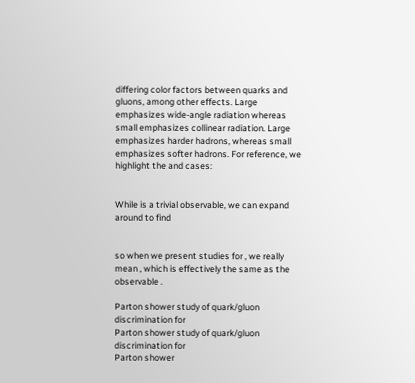differing color factors between quarks and gluons, among other effects. Large emphasizes wide-angle radiation whereas small emphasizes collinear radiation. Large emphasizes harder hadrons, whereas small emphasizes softer hadrons. For reference, we highlight the and cases:


While is a trivial observable, we can expand around to find


so when we present studies for , we really mean , which is effectively the same as the observable .

Parton shower study of quark/gluon discrimination for
Parton shower study of quark/gluon discrimination for
Parton shower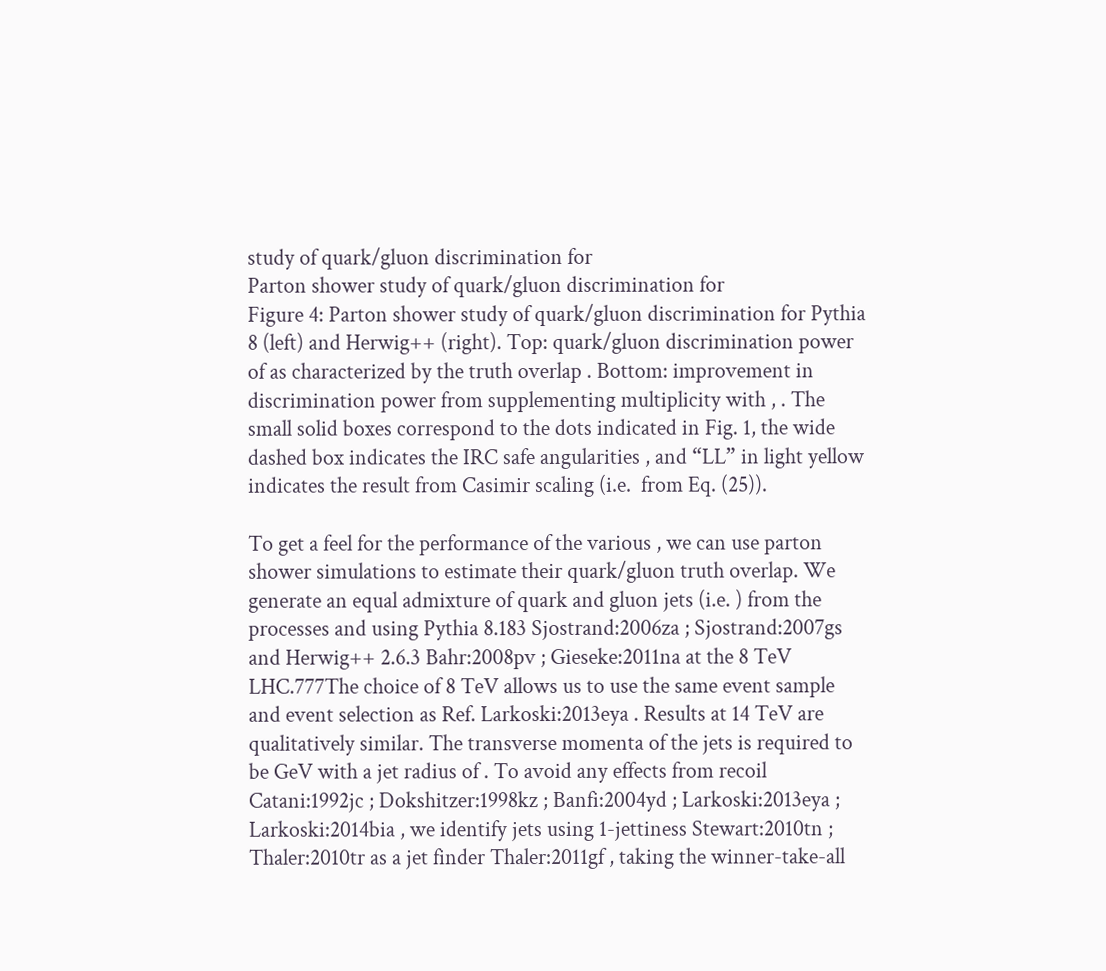study of quark/gluon discrimination for
Parton shower study of quark/gluon discrimination for
Figure 4: Parton shower study of quark/gluon discrimination for Pythia 8 (left) and Herwig++ (right). Top: quark/gluon discrimination power of as characterized by the truth overlap . Bottom: improvement in discrimination power from supplementing multiplicity with , . The small solid boxes correspond to the dots indicated in Fig. 1, the wide dashed box indicates the IRC safe angularities , and “LL” in light yellow indicates the result from Casimir scaling (i.e.  from Eq. (25)).

To get a feel for the performance of the various , we can use parton shower simulations to estimate their quark/gluon truth overlap. We generate an equal admixture of quark and gluon jets (i.e. ) from the processes and using Pythia 8.183 Sjostrand:2006za ; Sjostrand:2007gs and Herwig++ 2.6.3 Bahr:2008pv ; Gieseke:2011na at the 8 TeV LHC.777The choice of 8 TeV allows us to use the same event sample and event selection as Ref. Larkoski:2013eya . Results at 14 TeV are qualitatively similar. The transverse momenta of the jets is required to be GeV with a jet radius of . To avoid any effects from recoil Catani:1992jc ; Dokshitzer:1998kz ; Banfi:2004yd ; Larkoski:2013eya ; Larkoski:2014bia , we identify jets using 1-jettiness Stewart:2010tn ; Thaler:2010tr as a jet finder Thaler:2011gf , taking the winner-take-all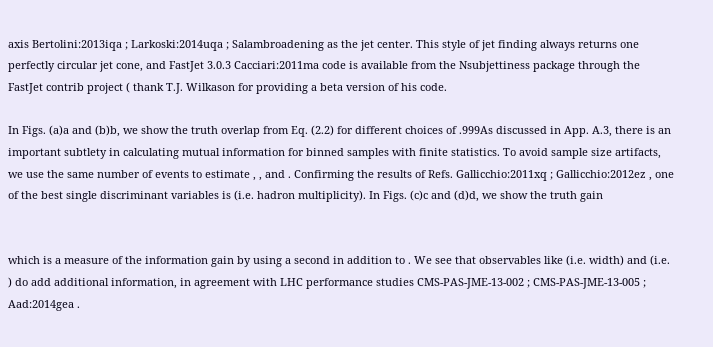axis Bertolini:2013iqa ; Larkoski:2014uqa ; Salambroadening as the jet center. This style of jet finding always returns one perfectly circular jet cone, and FastJet 3.0.3 Cacciari:2011ma code is available from the Nsubjettiness package through the FastJet contrib project ( thank T.J. Wilkason for providing a beta version of his code.

In Figs. (a)a and (b)b, we show the truth overlap from Eq. (2.2) for different choices of .999As discussed in App. A.3, there is an important subtlety in calculating mutual information for binned samples with finite statistics. To avoid sample size artifacts, we use the same number of events to estimate , , and . Confirming the results of Refs. Gallicchio:2011xq ; Gallicchio:2012ez , one of the best single discriminant variables is (i.e. hadron multiplicity). In Figs. (c)c and (d)d, we show the truth gain


which is a measure of the information gain by using a second in addition to . We see that observables like (i.e. width) and (i.e. ) do add additional information, in agreement with LHC performance studies CMS-PAS-JME-13-002 ; CMS-PAS-JME-13-005 ; Aad:2014gea .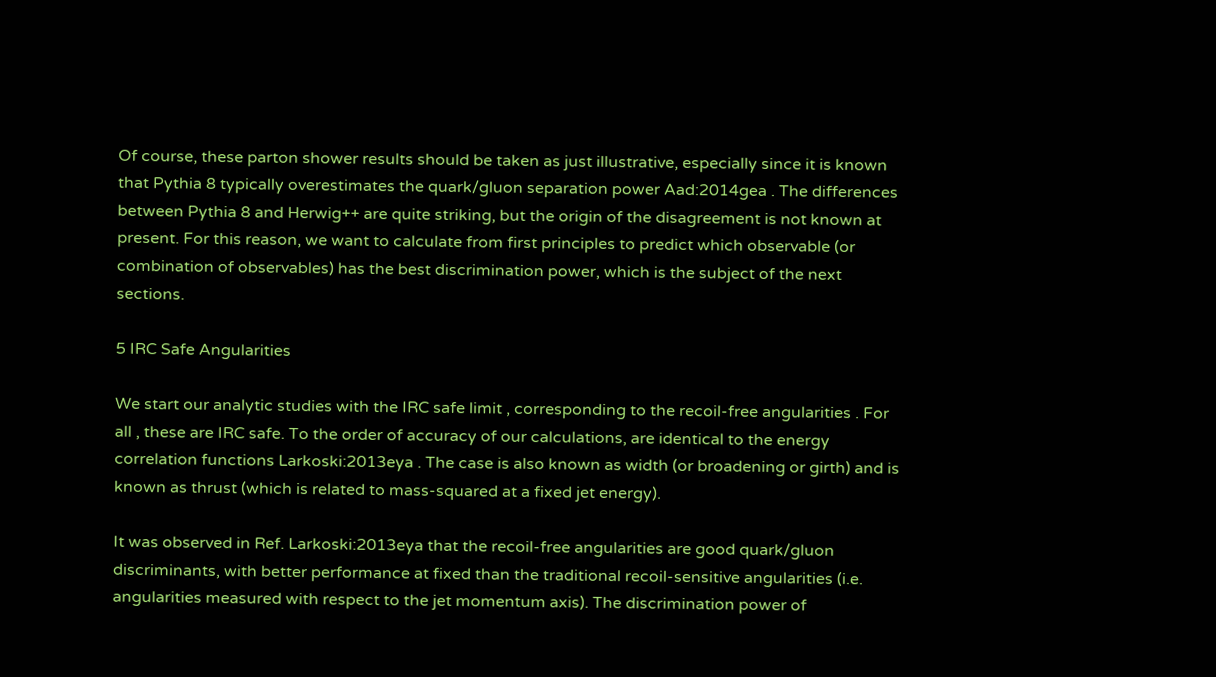Of course, these parton shower results should be taken as just illustrative, especially since it is known that Pythia 8 typically overestimates the quark/gluon separation power Aad:2014gea . The differences between Pythia 8 and Herwig++ are quite striking, but the origin of the disagreement is not known at present. For this reason, we want to calculate from first principles to predict which observable (or combination of observables) has the best discrimination power, which is the subject of the next sections.

5 IRC Safe Angularities

We start our analytic studies with the IRC safe limit , corresponding to the recoil-free angularities . For all , these are IRC safe. To the order of accuracy of our calculations, are identical to the energy correlation functions Larkoski:2013eya . The case is also known as width (or broadening or girth) and is known as thrust (which is related to mass-squared at a fixed jet energy).

It was observed in Ref. Larkoski:2013eya that the recoil-free angularities are good quark/gluon discriminants, with better performance at fixed than the traditional recoil-sensitive angularities (i.e. angularities measured with respect to the jet momentum axis). The discrimination power of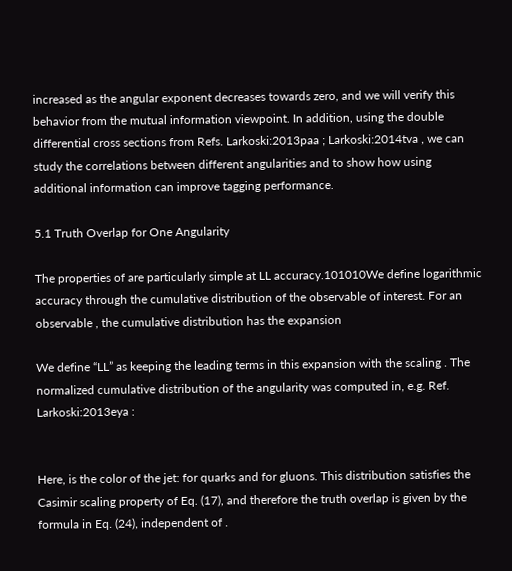increased as the angular exponent decreases towards zero, and we will verify this behavior from the mutual information viewpoint. In addition, using the double differential cross sections from Refs. Larkoski:2013paa ; Larkoski:2014tva , we can study the correlations between different angularities and to show how using additional information can improve tagging performance.

5.1 Truth Overlap for One Angularity

The properties of are particularly simple at LL accuracy.101010We define logarithmic accuracy through the cumulative distribution of the observable of interest. For an observable , the cumulative distribution has the expansion

We define “LL” as keeping the leading terms in this expansion with the scaling . The normalized cumulative distribution of the angularity was computed in, e.g. Ref. Larkoski:2013eya :


Here, is the color of the jet: for quarks and for gluons. This distribution satisfies the Casimir scaling property of Eq. (17), and therefore the truth overlap is given by the formula in Eq. (24), independent of .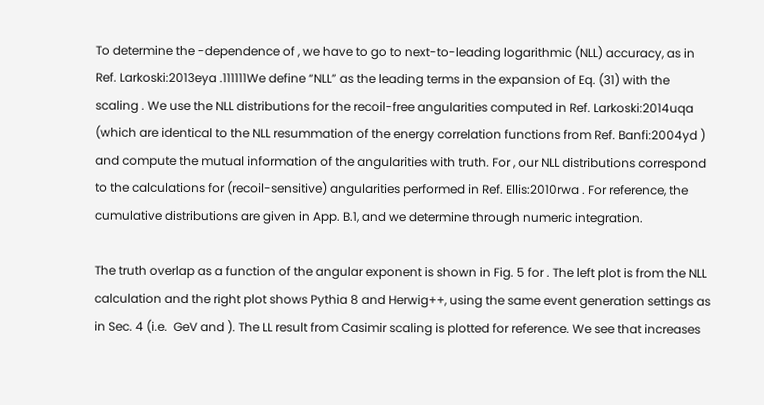To determine the -dependence of , we have to go to next-to-leading logarithmic (NLL) accuracy, as in Ref. Larkoski:2013eya .111111We define “NLL” as the leading terms in the expansion of Eq. (31) with the scaling . We use the NLL distributions for the recoil-free angularities computed in Ref. Larkoski:2014uqa (which are identical to the NLL resummation of the energy correlation functions from Ref. Banfi:2004yd ) and compute the mutual information of the angularities with truth. For , our NLL distributions correspond to the calculations for (recoil-sensitive) angularities performed in Ref. Ellis:2010rwa . For reference, the cumulative distributions are given in App. B.1, and we determine through numeric integration.

The truth overlap as a function of the angular exponent is shown in Fig. 5 for . The left plot is from the NLL calculation and the right plot shows Pythia 8 and Herwig++, using the same event generation settings as in Sec. 4 (i.e.  GeV and ). The LL result from Casimir scaling is plotted for reference. We see that increases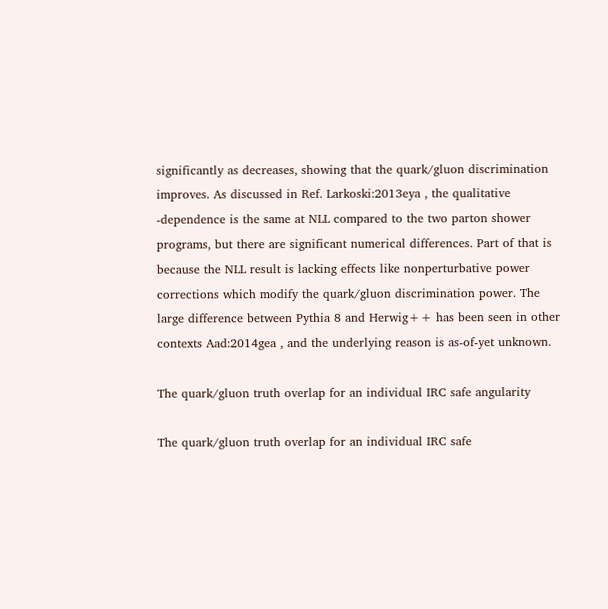significantly as decreases, showing that the quark/gluon discrimination improves. As discussed in Ref. Larkoski:2013eya , the qualitative -dependence is the same at NLL compared to the two parton shower programs, but there are significant numerical differences. Part of that is because the NLL result is lacking effects like nonperturbative power corrections which modify the quark/gluon discrimination power. The large difference between Pythia 8 and Herwig++ has been seen in other contexts Aad:2014gea , and the underlying reason is as-of-yet unknown.

The quark/gluon truth overlap for an individual IRC safe angularity

The quark/gluon truth overlap for an individual IRC safe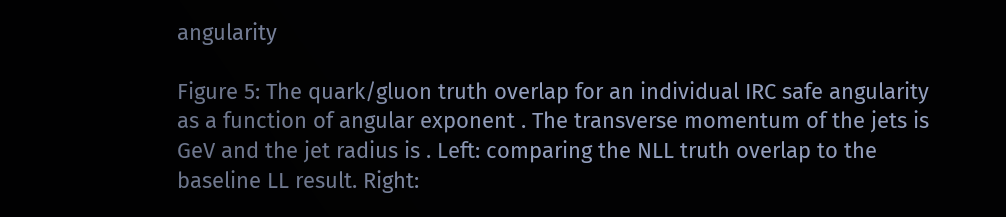angularity

Figure 5: The quark/gluon truth overlap for an individual IRC safe angularity as a function of angular exponent . The transverse momentum of the jets is GeV and the jet radius is . Left: comparing the NLL truth overlap to the baseline LL result. Right: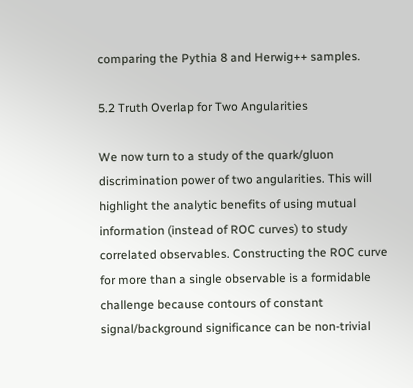comparing the Pythia 8 and Herwig++ samples.

5.2 Truth Overlap for Two Angularities

We now turn to a study of the quark/gluon discrimination power of two angularities. This will highlight the analytic benefits of using mutual information (instead of ROC curves) to study correlated observables. Constructing the ROC curve for more than a single observable is a formidable challenge because contours of constant signal/background significance can be non-trivial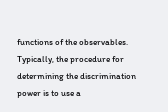functions of the observables. Typically, the procedure for determining the discrimination power is to use a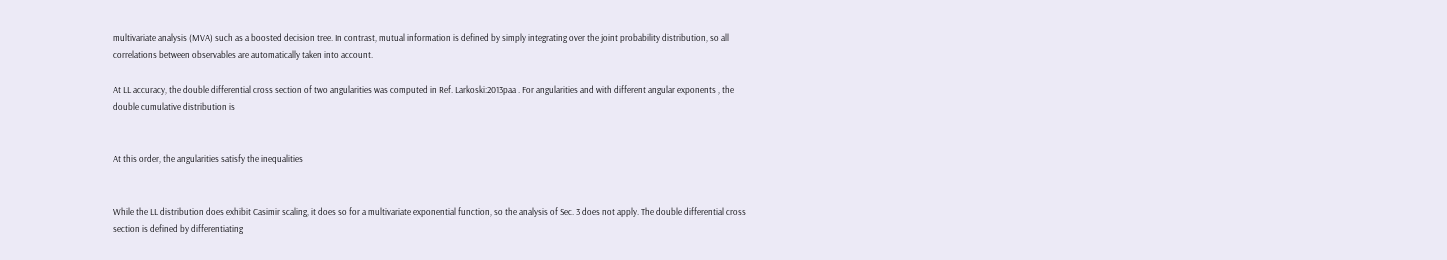multivariate analysis (MVA) such as a boosted decision tree. In contrast, mutual information is defined by simply integrating over the joint probability distribution, so all correlations between observables are automatically taken into account.

At LL accuracy, the double differential cross section of two angularities was computed in Ref. Larkoski:2013paa . For angularities and with different angular exponents , the double cumulative distribution is


At this order, the angularities satisfy the inequalities


While the LL distribution does exhibit Casimir scaling, it does so for a multivariate exponential function, so the analysis of Sec. 3 does not apply. The double differential cross section is defined by differentiating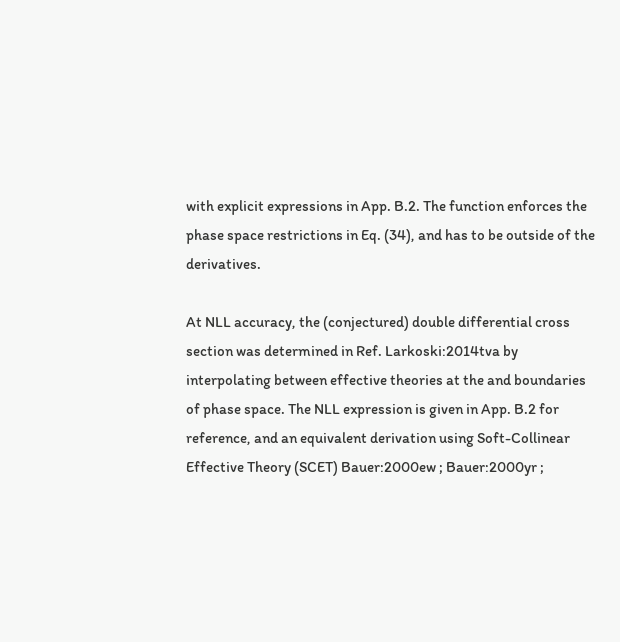with explicit expressions in App. B.2. The function enforces the phase space restrictions in Eq. (34), and has to be outside of the derivatives.

At NLL accuracy, the (conjectured) double differential cross section was determined in Ref. Larkoski:2014tva by interpolating between effective theories at the and boundaries of phase space. The NLL expression is given in App. B.2 for reference, and an equivalent derivation using Soft-Collinear Effective Theory (SCET) Bauer:2000ew ; Bauer:2000yr ;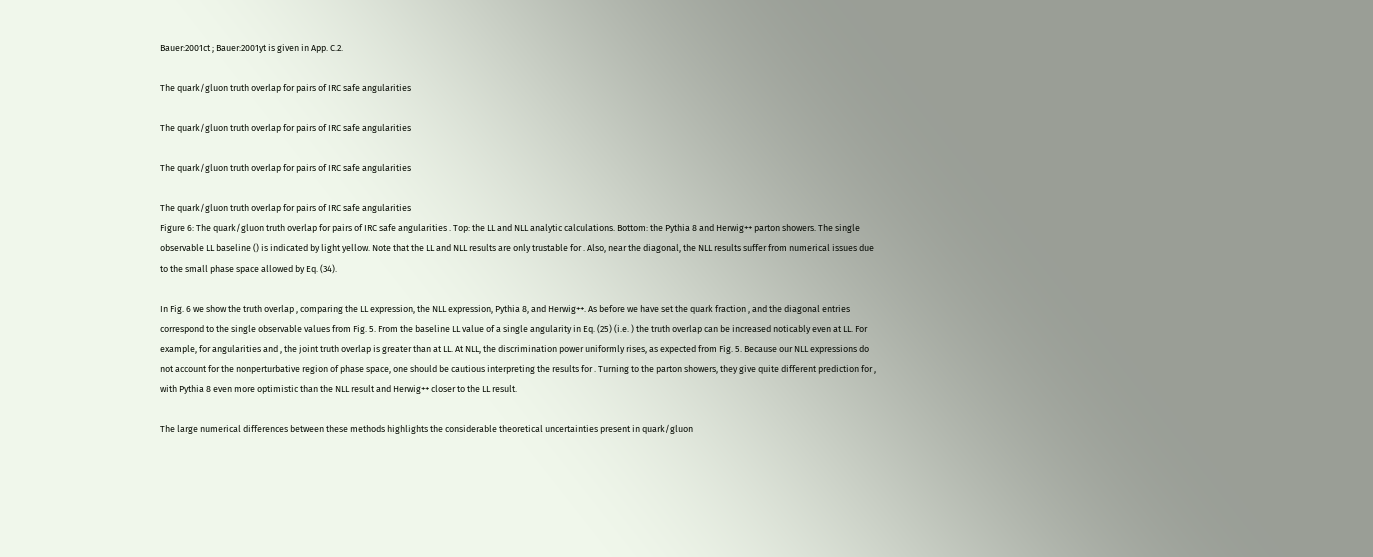Bauer:2001ct ; Bauer:2001yt is given in App. C.2.

The quark/gluon truth overlap for pairs of IRC safe angularities

The quark/gluon truth overlap for pairs of IRC safe angularities

The quark/gluon truth overlap for pairs of IRC safe angularities

The quark/gluon truth overlap for pairs of IRC safe angularities
Figure 6: The quark/gluon truth overlap for pairs of IRC safe angularities . Top: the LL and NLL analytic calculations. Bottom: the Pythia 8 and Herwig++ parton showers. The single observable LL baseline () is indicated by light yellow. Note that the LL and NLL results are only trustable for . Also, near the diagonal, the NLL results suffer from numerical issues due to the small phase space allowed by Eq. (34).

In Fig. 6 we show the truth overlap , comparing the LL expression, the NLL expression, Pythia 8, and Herwig++. As before we have set the quark fraction , and the diagonal entries correspond to the single observable values from Fig. 5. From the baseline LL value of a single angularity in Eq. (25) (i.e. ) the truth overlap can be increased noticably even at LL. For example, for angularities and , the joint truth overlap is greater than at LL. At NLL, the discrimination power uniformly rises, as expected from Fig. 5. Because our NLL expressions do not account for the nonperturbative region of phase space, one should be cautious interpreting the results for . Turning to the parton showers, they give quite different prediction for , with Pythia 8 even more optimistic than the NLL result and Herwig++ closer to the LL result.

The large numerical differences between these methods highlights the considerable theoretical uncertainties present in quark/gluon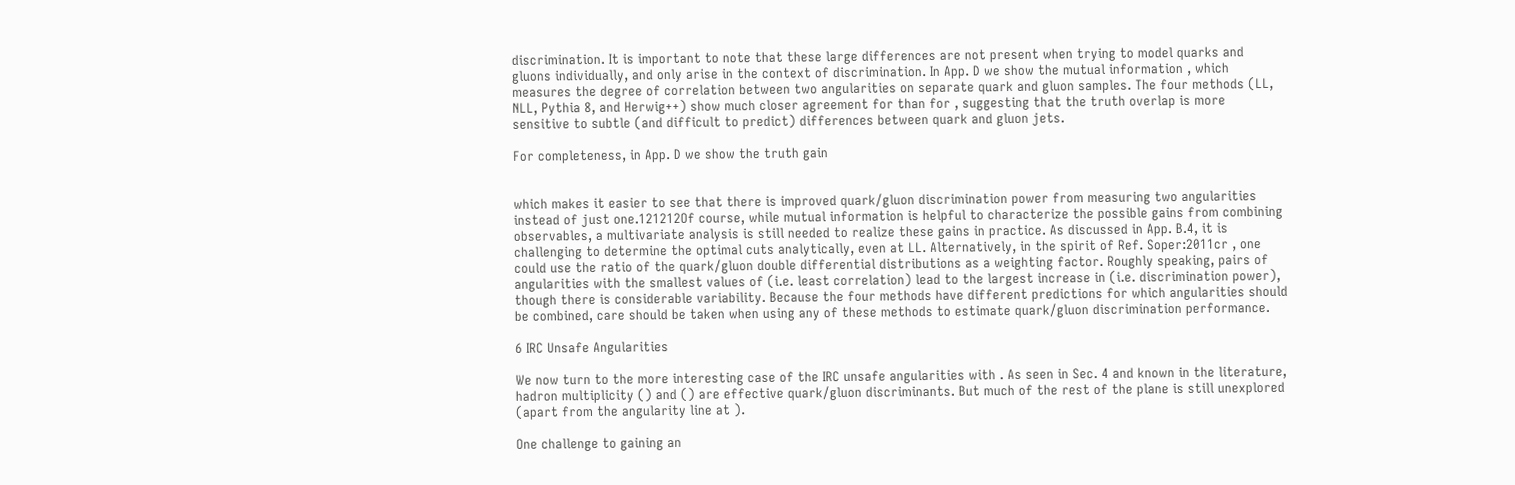discrimination. It is important to note that these large differences are not present when trying to model quarks and gluons individually, and only arise in the context of discrimination. In App. D we show the mutual information , which measures the degree of correlation between two angularities on separate quark and gluon samples. The four methods (LL, NLL, Pythia 8, and Herwig++) show much closer agreement for than for , suggesting that the truth overlap is more sensitive to subtle (and difficult to predict) differences between quark and gluon jets.

For completeness, in App. D we show the truth gain


which makes it easier to see that there is improved quark/gluon discrimination power from measuring two angularities instead of just one.121212Of course, while mutual information is helpful to characterize the possible gains from combining observables, a multivariate analysis is still needed to realize these gains in practice. As discussed in App. B.4, it is challenging to determine the optimal cuts analytically, even at LL. Alternatively, in the spirit of Ref. Soper:2011cr , one could use the ratio of the quark/gluon double differential distributions as a weighting factor. Roughly speaking, pairs of angularities with the smallest values of (i.e. least correlation) lead to the largest increase in (i.e. discrimination power), though there is considerable variability. Because the four methods have different predictions for which angularities should be combined, care should be taken when using any of these methods to estimate quark/gluon discrimination performance.

6 IRC Unsafe Angularities

We now turn to the more interesting case of the IRC unsafe angularities with . As seen in Sec. 4 and known in the literature, hadron multiplicity () and () are effective quark/gluon discriminants. But much of the rest of the plane is still unexplored (apart from the angularity line at ).

One challenge to gaining an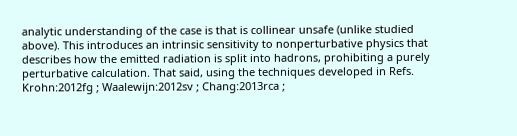analytic understanding of the case is that is collinear unsafe (unlike studied above). This introduces an intrinsic sensitivity to nonperturbative physics that describes how the emitted radiation is split into hadrons, prohibiting a purely perturbative calculation. That said, using the techniques developed in Refs. Krohn:2012fg ; Waalewijn:2012sv ; Chang:2013rca ;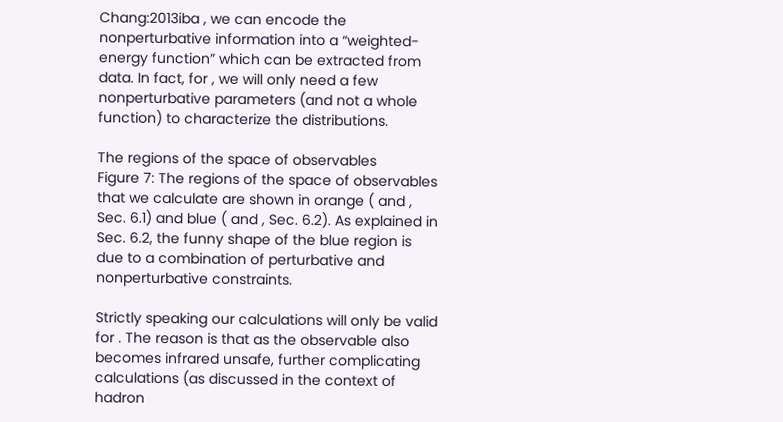Chang:2013iba , we can encode the nonperturbative information into a “weighted-energy function” which can be extracted from data. In fact, for , we will only need a few nonperturbative parameters (and not a whole function) to characterize the distributions.

The regions of the space of observables
Figure 7: The regions of the space of observables that we calculate are shown in orange ( and , Sec. 6.1) and blue ( and , Sec. 6.2). As explained in Sec. 6.2, the funny shape of the blue region is due to a combination of perturbative and nonperturbative constraints.

Strictly speaking our calculations will only be valid for . The reason is that as the observable also becomes infrared unsafe, further complicating calculations (as discussed in the context of hadron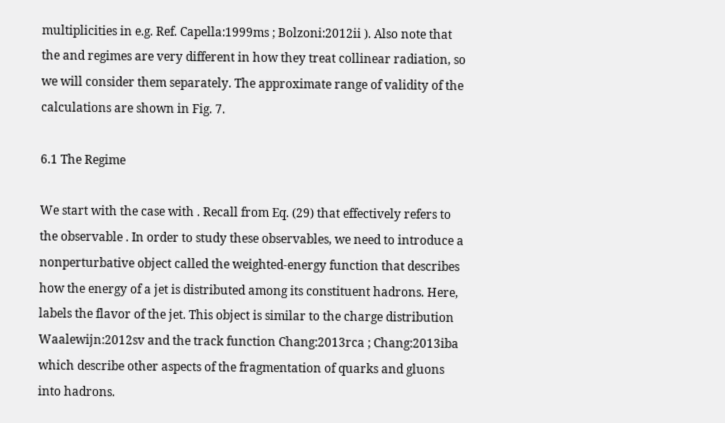multiplicities in e.g. Ref. Capella:1999ms ; Bolzoni:2012ii ). Also note that the and regimes are very different in how they treat collinear radiation, so we will consider them separately. The approximate range of validity of the calculations are shown in Fig. 7.

6.1 The Regime

We start with the case with . Recall from Eq. (29) that effectively refers to the observable . In order to study these observables, we need to introduce a nonperturbative object called the weighted-energy function that describes how the energy of a jet is distributed among its constituent hadrons. Here, labels the flavor of the jet. This object is similar to the charge distribution Waalewijn:2012sv and the track function Chang:2013rca ; Chang:2013iba which describe other aspects of the fragmentation of quarks and gluons into hadrons.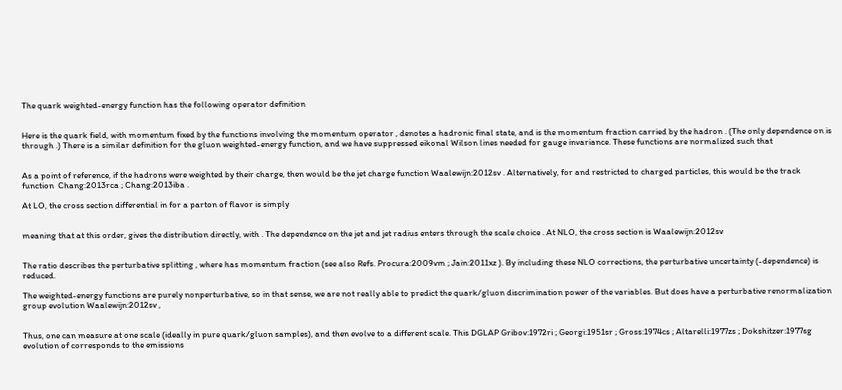The quark weighted-energy function has the following operator definition


Here is the quark field, with momentum fixed by the functions involving the momentum operator , denotes a hadronic final state, and is the momentum fraction carried by the hadron . (The only dependence on is through .) There is a similar definition for the gluon weighted-energy function, and we have suppressed eikonal Wilson lines needed for gauge invariance. These functions are normalized such that


As a point of reference, if the hadrons were weighted by their charge, then would be the jet charge function Waalewijn:2012sv . Alternatively, for and restricted to charged particles, this would be the track function  Chang:2013rca ; Chang:2013iba .

At LO, the cross section differential in for a parton of flavor is simply


meaning that at this order, gives the distribution directly, with . The dependence on the jet and jet radius enters through the scale choice . At NLO, the cross section is Waalewijn:2012sv


The ratio describes the perturbative splitting , where has momentum fraction (see also Refs. Procura:2009vm ; Jain:2011xz ). By including these NLO corrections, the perturbative uncertainty (-dependence) is reduced.

The weighted-energy functions are purely nonperturbative, so in that sense, we are not really able to predict the quark/gluon discrimination power of the variables. But does have a perturbative renormalization group evolution Waalewijn:2012sv ,


Thus, one can measure at one scale (ideally in pure quark/gluon samples), and then evolve to a different scale. This DGLAP Gribov:1972ri ; Georgi:1951sr ; Gross:1974cs ; Altarelli:1977zs ; Dokshitzer:1977sg evolution of corresponds to the emissions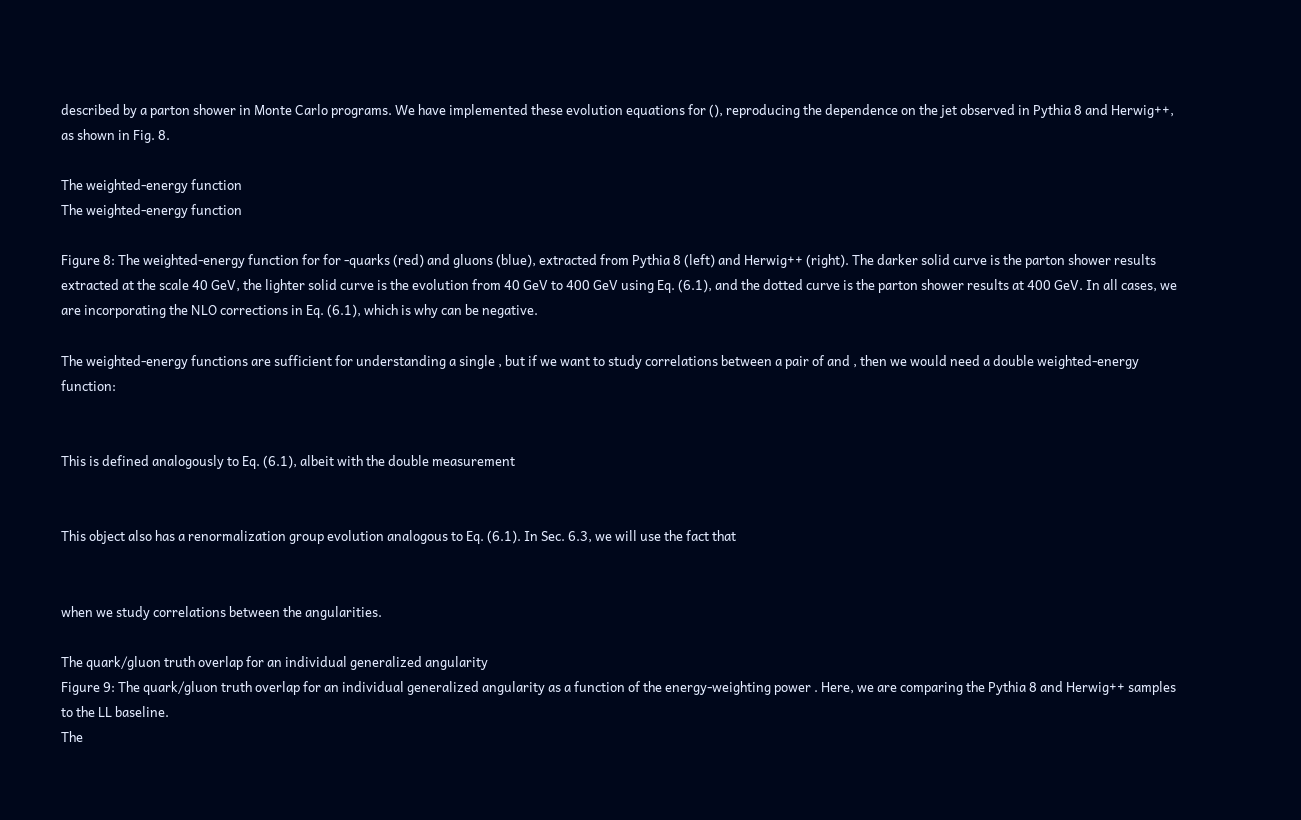described by a parton shower in Monte Carlo programs. We have implemented these evolution equations for (), reproducing the dependence on the jet observed in Pythia 8 and Herwig++, as shown in Fig. 8.

The weighted-energy function
The weighted-energy function

Figure 8: The weighted-energy function for for -quarks (red) and gluons (blue), extracted from Pythia 8 (left) and Herwig++ (right). The darker solid curve is the parton shower results extracted at the scale 40 GeV, the lighter solid curve is the evolution from 40 GeV to 400 GeV using Eq. (6.1), and the dotted curve is the parton shower results at 400 GeV. In all cases, we are incorporating the NLO corrections in Eq. (6.1), which is why can be negative.

The weighted-energy functions are sufficient for understanding a single , but if we want to study correlations between a pair of and , then we would need a double weighted-energy function:


This is defined analogously to Eq. (6.1), albeit with the double measurement


This object also has a renormalization group evolution analogous to Eq. (6.1). In Sec. 6.3, we will use the fact that


when we study correlations between the angularities.

The quark/gluon truth overlap for an individual generalized angularity
Figure 9: The quark/gluon truth overlap for an individual generalized angularity as a function of the energy-weighting power . Here, we are comparing the Pythia 8 and Herwig++ samples to the LL baseline.
The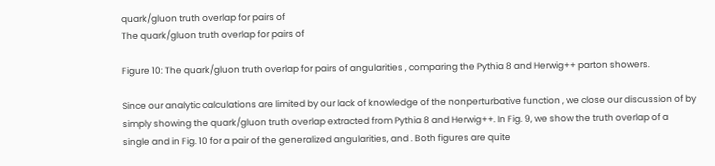quark/gluon truth overlap for pairs of
The quark/gluon truth overlap for pairs of

Figure 10: The quark/gluon truth overlap for pairs of angularities , comparing the Pythia 8 and Herwig++ parton showers.

Since our analytic calculations are limited by our lack of knowledge of the nonperturbative function , we close our discussion of by simply showing the quark/gluon truth overlap extracted from Pythia 8 and Herwig++. In Fig. 9, we show the truth overlap of a single and in Fig. 10 for a pair of the generalized angularities, and . Both figures are quite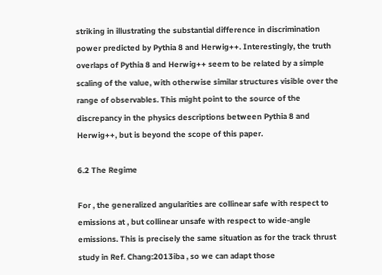striking in illustrating the substantial difference in discrimination power predicted by Pythia 8 and Herwig++. Interestingly, the truth overlaps of Pythia 8 and Herwig++ seem to be related by a simple scaling of the value, with otherwise similar structures visible over the range of observables. This might point to the source of the discrepancy in the physics descriptions between Pythia 8 and Herwig++, but is beyond the scope of this paper.

6.2 The Regime

For , the generalized angularities are collinear safe with respect to emissions at , but collinear unsafe with respect to wide-angle emissions. This is precisely the same situation as for the track thrust study in Ref. Chang:2013iba , so we can adapt those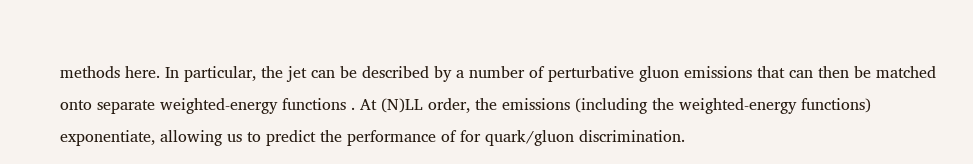methods here. In particular, the jet can be described by a number of perturbative gluon emissions that can then be matched onto separate weighted-energy functions . At (N)LL order, the emissions (including the weighted-energy functions) exponentiate, allowing us to predict the performance of for quark/gluon discrimination.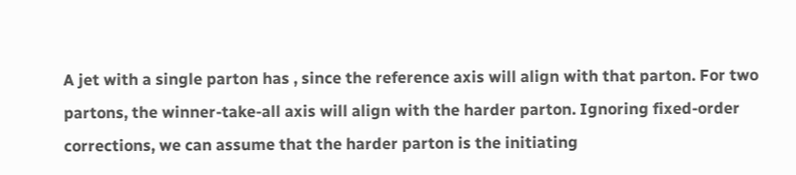A jet with a single parton has , since the reference axis will align with that parton. For two partons, the winner-take-all axis will align with the harder parton. Ignoring fixed-order corrections, we can assume that the harder parton is the initiating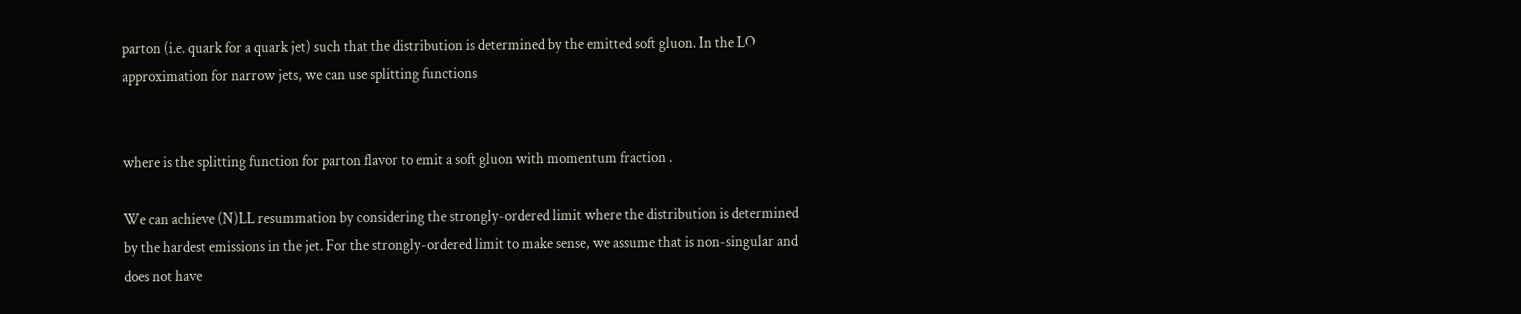parton (i.e. quark for a quark jet) such that the distribution is determined by the emitted soft gluon. In the LO approximation for narrow jets, we can use splitting functions


where is the splitting function for parton flavor to emit a soft gluon with momentum fraction .

We can achieve (N)LL resummation by considering the strongly-ordered limit where the distribution is determined by the hardest emissions in the jet. For the strongly-ordered limit to make sense, we assume that is non-singular and does not have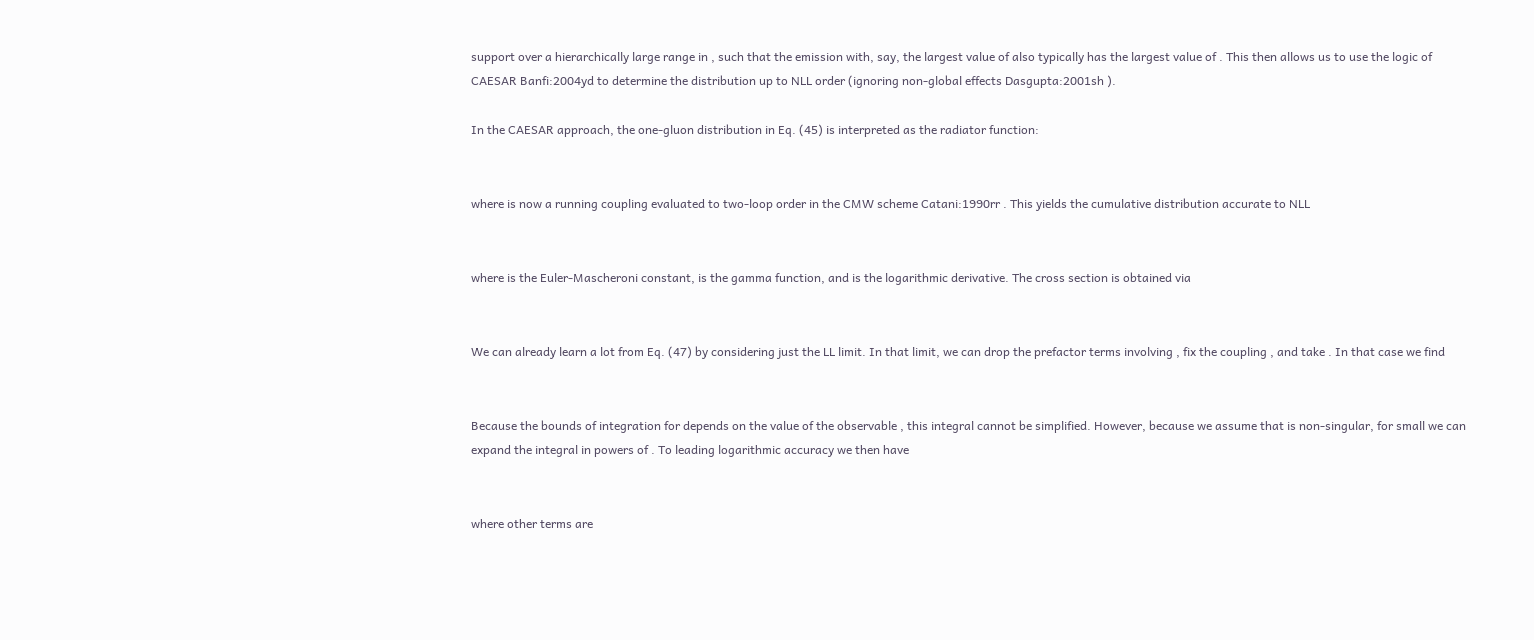support over a hierarchically large range in , such that the emission with, say, the largest value of also typically has the largest value of . This then allows us to use the logic of CAESAR Banfi:2004yd to determine the distribution up to NLL order (ignoring non-global effects Dasgupta:2001sh ).

In the CAESAR approach, the one-gluon distribution in Eq. (45) is interpreted as the radiator function:


where is now a running coupling evaluated to two-loop order in the CMW scheme Catani:1990rr . This yields the cumulative distribution accurate to NLL


where is the Euler-Mascheroni constant, is the gamma function, and is the logarithmic derivative. The cross section is obtained via


We can already learn a lot from Eq. (47) by considering just the LL limit. In that limit, we can drop the prefactor terms involving , fix the coupling , and take . In that case we find


Because the bounds of integration for depends on the value of the observable , this integral cannot be simplified. However, because we assume that is non-singular, for small we can expand the integral in powers of . To leading logarithmic accuracy we then have


where other terms are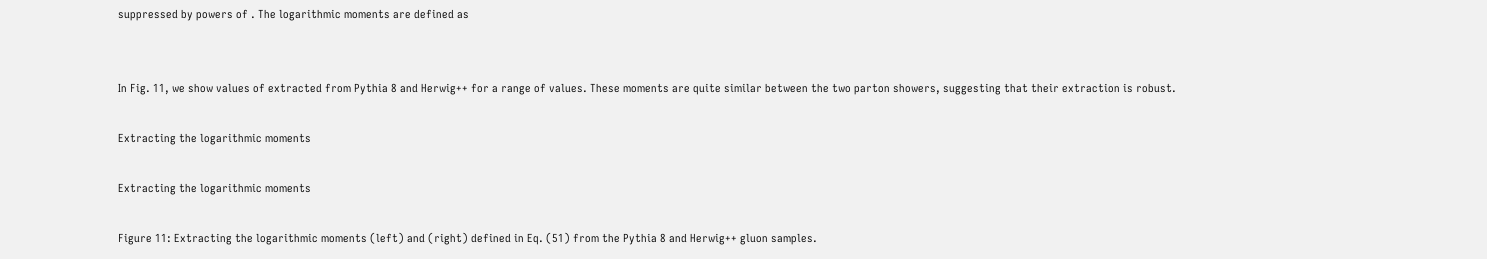suppressed by powers of . The logarithmic moments are defined as


In Fig. 11, we show values of extracted from Pythia 8 and Herwig++ for a range of values. These moments are quite similar between the two parton showers, suggesting that their extraction is robust.

Extracting the logarithmic moments

Extracting the logarithmic moments

Figure 11: Extracting the logarithmic moments (left) and (right) defined in Eq. (51) from the Pythia 8 and Herwig++ gluon samples.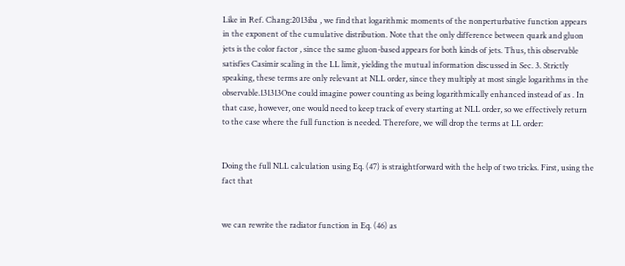Like in Ref. Chang:2013iba , we find that logarithmic moments of the nonperturbative function appears in the exponent of the cumulative distribution. Note that the only difference between quark and gluon jets is the color factor , since the same gluon-based appears for both kinds of jets. Thus, this observable satisfies Casimir scaling in the LL limit, yielding the mutual information discussed in Sec. 3. Strictly speaking, these terms are only relevant at NLL order, since they multiply at most single logarithms in the observable.131313One could imagine power counting as being logarithmically enhanced instead of as . In that case, however, one would need to keep track of every starting at NLL order, so we effectively return to the case where the full function is needed. Therefore, we will drop the terms at LL order:


Doing the full NLL calculation using Eq. (47) is straightforward with the help of two tricks. First, using the fact that


we can rewrite the radiator function in Eq. (46) as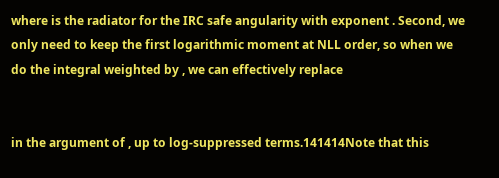where is the radiator for the IRC safe angularity with exponent . Second, we only need to keep the first logarithmic moment at NLL order, so when we do the integral weighted by , we can effectively replace


in the argument of , up to log-suppressed terms.141414Note that this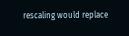rescaling would replace